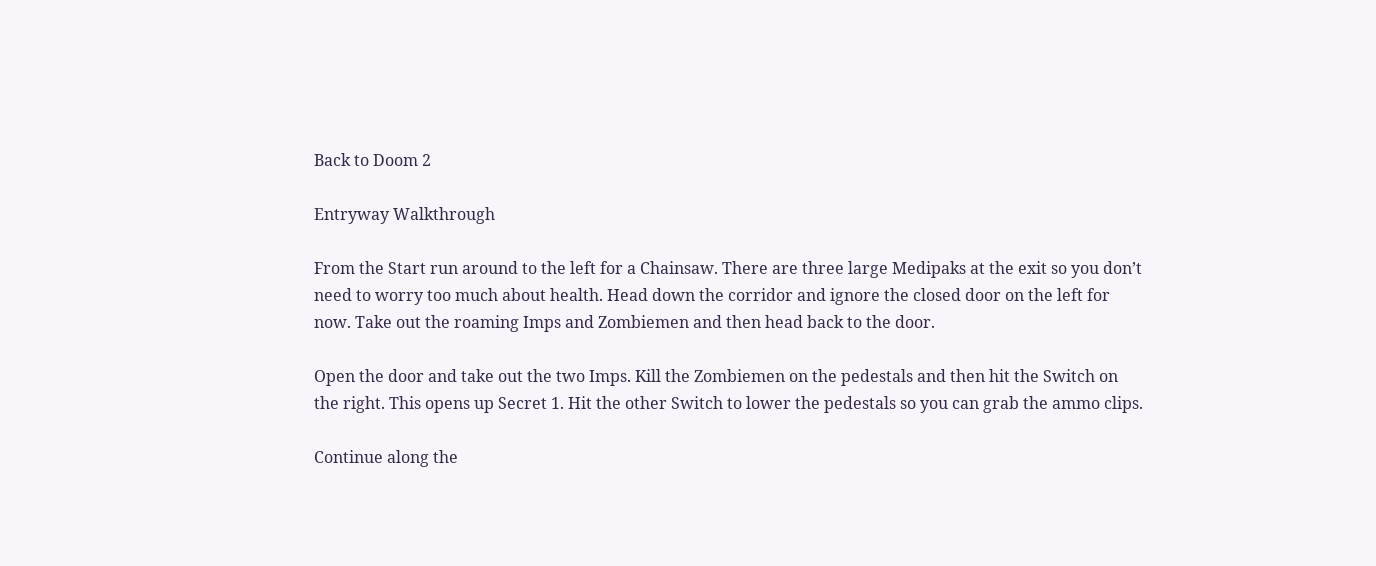Back to Doom 2

Entryway Walkthrough

From the Start run around to the left for a Chainsaw. There are three large Medipaks at the exit so you don’t need to worry too much about health. Head down the corridor and ignore the closed door on the left for now. Take out the roaming Imps and Zombiemen and then head back to the door.

Open the door and take out the two Imps. Kill the Zombiemen on the pedestals and then hit the Switch on the right. This opens up Secret 1. Hit the other Switch to lower the pedestals so you can grab the ammo clips.

Continue along the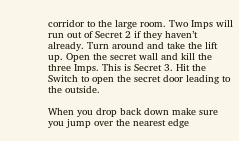corridor to the large room. Two Imps will run out of Secret 2 if they haven’t already. Turn around and take the lift up. Open the secret wall and kill the three Imps. This is Secret 3. Hit the Switch to open the secret door leading to the outside.

When you drop back down make sure you jump over the nearest edge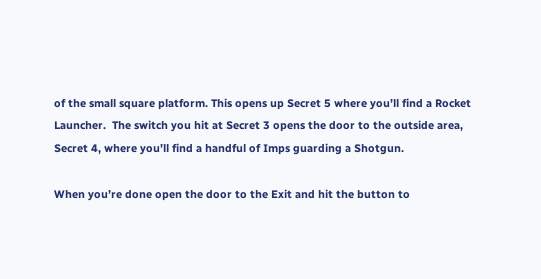of the small square platform. This opens up Secret 5 where you’ll find a Rocket Launcher.  The switch you hit at Secret 3 opens the door to the outside area, Secret 4, where you’ll find a handful of Imps guarding a Shotgun.

When you’re done open the door to the Exit and hit the button to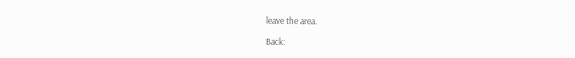leave the area.

Back: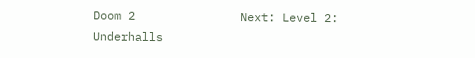Doom 2               Next: Level 2: Underhalls